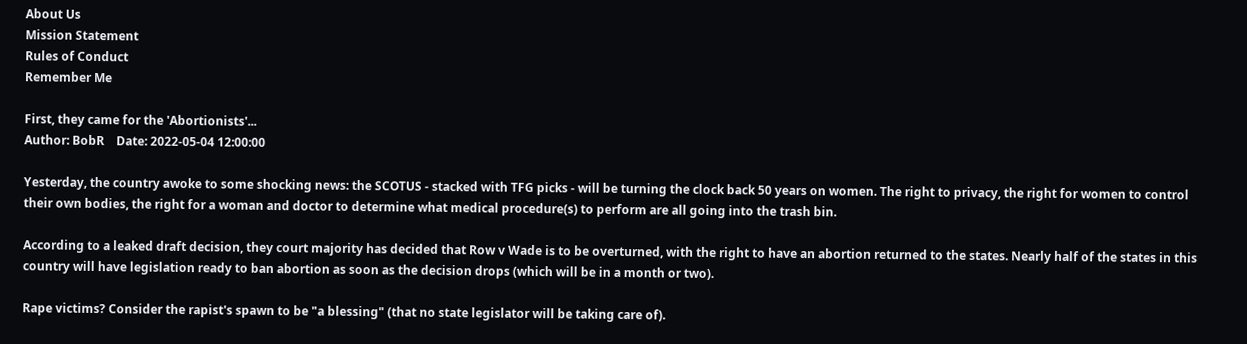About Us
Mission Statement
Rules of Conduct
Remember Me

First, they came for the 'Abortionists'...
Author: BobR    Date: 2022-05-04 12:00:00

Yesterday, the country awoke to some shocking news: the SCOTUS - stacked with TFG picks - will be turning the clock back 50 years on women. The right to privacy, the right for women to control their own bodies, the right for a woman and doctor to determine what medical procedure(s) to perform are all going into the trash bin.

According to a leaked draft decision, they court majority has decided that Row v Wade is to be overturned, with the right to have an abortion returned to the states. Nearly half of the states in this country will have legislation ready to ban abortion as soon as the decision drops (which will be in a month or two).

Rape victims? Consider the rapist's spawn to be "a blessing" (that no state legislator will be taking care of).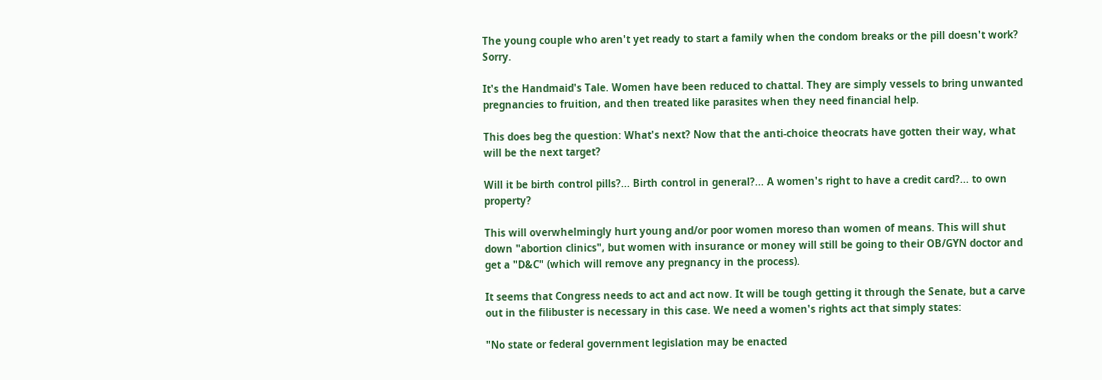The young couple who aren't yet ready to start a family when the condom breaks or the pill doesn't work? Sorry.

It's the Handmaid's Tale. Women have been reduced to chattal. They are simply vessels to bring unwanted pregnancies to fruition, and then treated like parasites when they need financial help.

This does beg the question: What's next? Now that the anti-choice theocrats have gotten their way, what will be the next target?

Will it be birth control pills?... Birth control in general?... A women's right to have a credit card?... to own property?

This will overwhelmingly hurt young and/or poor women moreso than women of means. This will shut down "abortion clinics", but women with insurance or money will still be going to their OB/GYN doctor and get a "D&C" (which will remove any pregnancy in the process).

It seems that Congress needs to act and act now. It will be tough getting it through the Senate, but a carve out in the filibuster is necessary in this case. We need a women's rights act that simply states:

"No state or federal government legislation may be enacted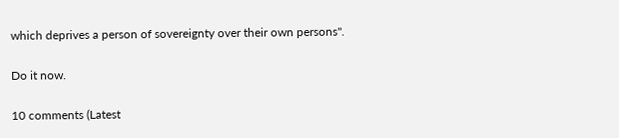which deprives a person of sovereignty over their own persons".

Do it now.

10 comments (Latest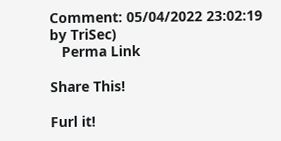Comment: 05/04/2022 23:02:19 by TriSec)
   Perma Link

Share This!

Furl it!